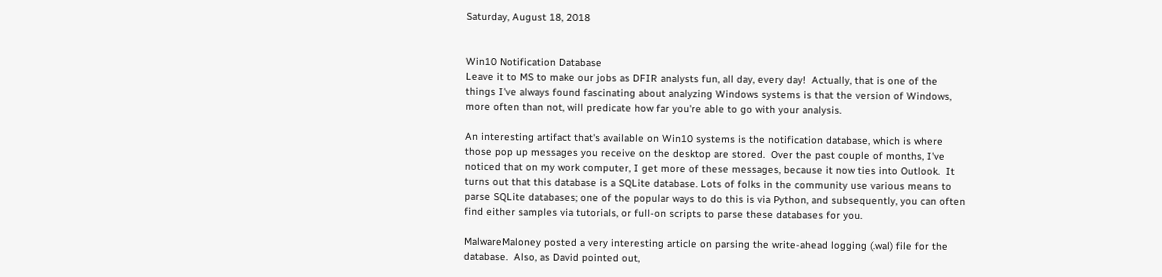Saturday, August 18, 2018


Win10 Notification Database
Leave it to MS to make our jobs as DFIR analysts fun, all day, every day!  Actually, that is one of the things I've always found fascinating about analyzing Windows systems is that the version of Windows, more often than not, will predicate how far you're able to go with your analysis.

An interesting artifact that's available on Win10 systems is the notification database, which is where those pop up messages you receive on the desktop are stored.  Over the past couple of months, I've noticed that on my work computer, I get more of these messages, because it now ties into Outlook.  It turns out that this database is a SQLite database. Lots of folks in the community use various means to parse SQLite databases; one of the popular ways to do this is via Python, and subsequently, you can often find either samples via tutorials, or full-on scripts to parse these databases for you.

MalwareMaloney posted a very interesting article on parsing the write-ahead logging (.wal) file for the database.  Also, as David pointed out,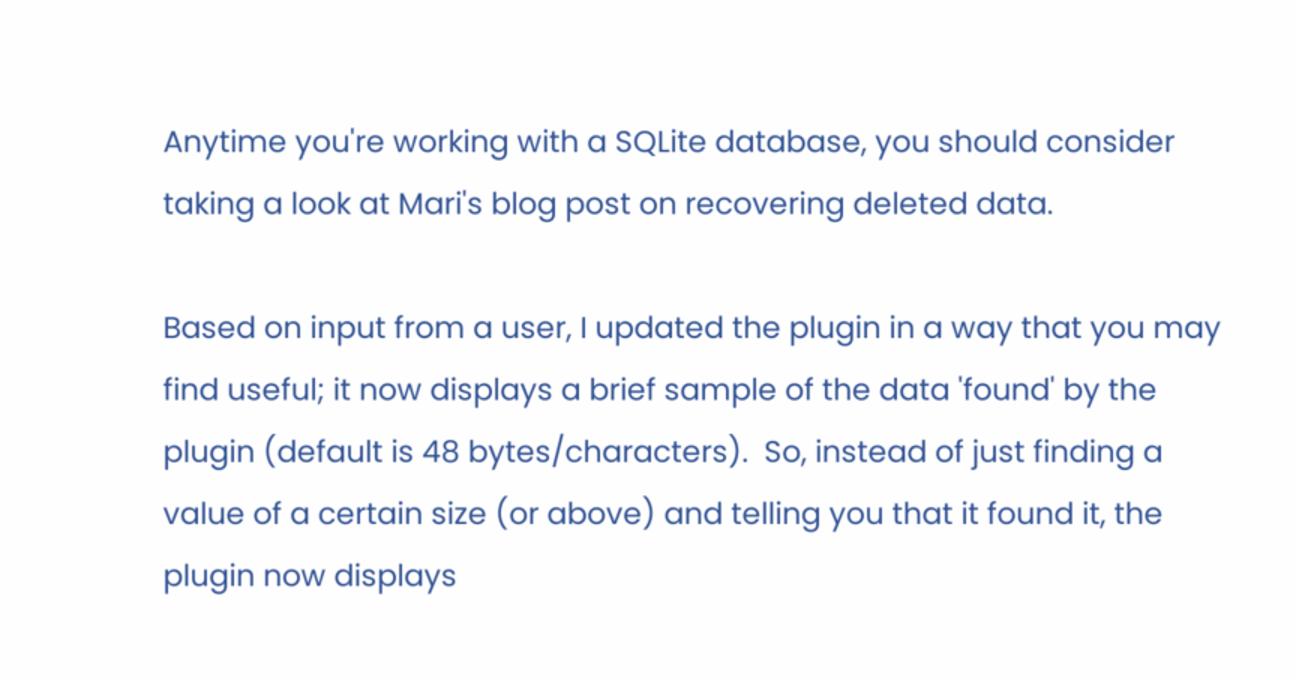Anytime you're working with a SQLite database, you should consider taking a look at Mari's blog post on recovering deleted data.

Based on input from a user, I updated the plugin in a way that you may find useful; it now displays a brief sample of the data 'found' by the plugin (default is 48 bytes/characters).  So, instead of just finding a value of a certain size (or above) and telling you that it found it, the plugin now displays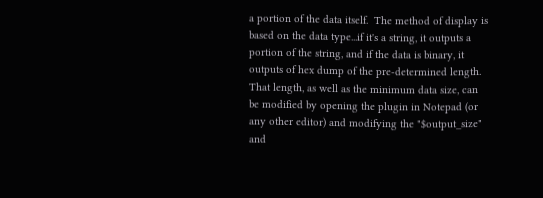a portion of the data itself.  The method of display is based on the data type...if it's a string, it outputs a portion of the string, and if the data is binary, it outputs of hex dump of the pre-determined length.  That length, as well as the minimum data size, can be modified by opening the plugin in Notepad (or any other editor) and modifying the "$output_size" and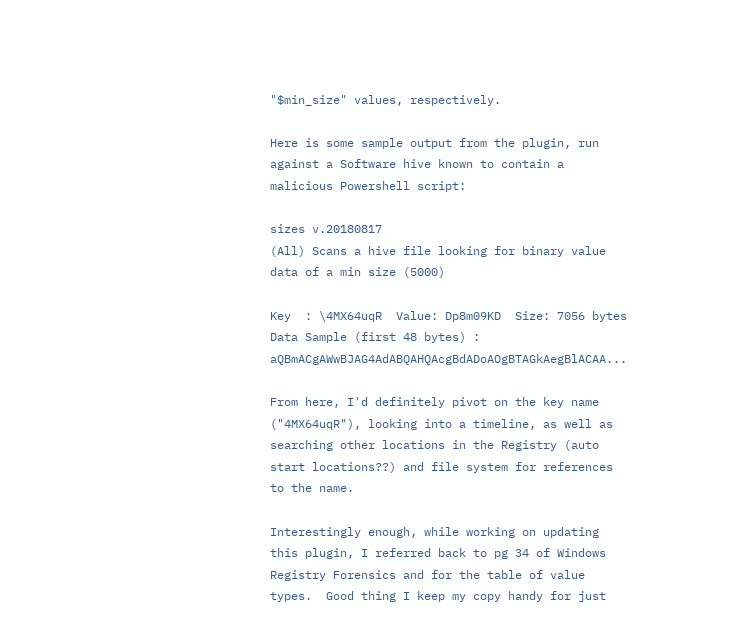"$min_size" values, respectively.

Here is some sample output from the plugin, run against a Software hive known to contain a malicious Powershell script:

sizes v.20180817
(All) Scans a hive file looking for binary value data of a min size (5000)

Key  : \4MX64uqR  Value: Dp8m09KD  Size: 7056 bytes
Data Sample (first 48 bytes) : aQBmACgAWwBJAG4AdABQAHQAcgBdADoAOgBTAGkAegBlACAA...

From here, I'd definitely pivot on the key name ("4MX64uqR"), looking into a timeline, as well as searching other locations in the Registry (auto start locations??) and file system for references to the name.

Interestingly enough, while working on updating this plugin, I referred back to pg 34 of Windows Registry Forensics and for the table of value types.  Good thing I keep my copy handy for just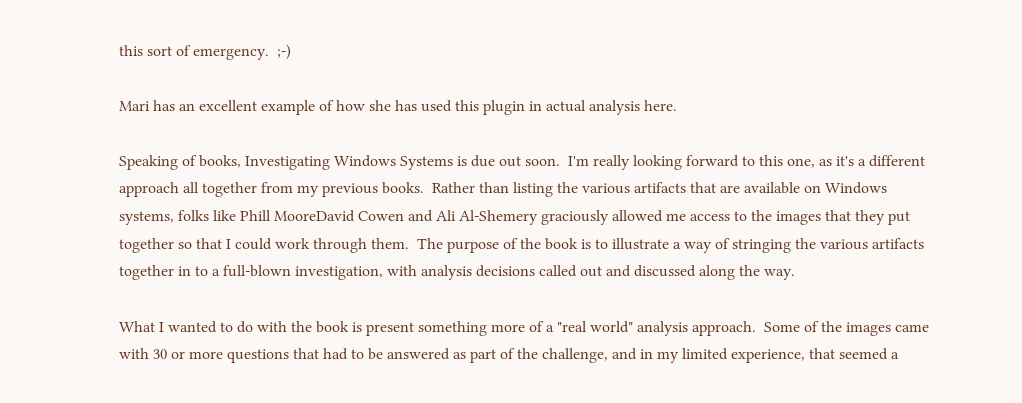this sort of emergency.  ;-)

Mari has an excellent example of how she has used this plugin in actual analysis here.

Speaking of books, Investigating Windows Systems is due out soon.  I'm really looking forward to this one, as it's a different approach all together from my previous books.  Rather than listing the various artifacts that are available on Windows systems, folks like Phill MooreDavid Cowen and Ali Al-Shemery graciously allowed me access to the images that they put together so that I could work through them.  The purpose of the book is to illustrate a way of stringing the various artifacts together in to a full-blown investigation, with analysis decisions called out and discussed along the way.

What I wanted to do with the book is present something more of a "real world" analysis approach.  Some of the images came with 30 or more questions that had to be answered as part of the challenge, and in my limited experience, that seemed a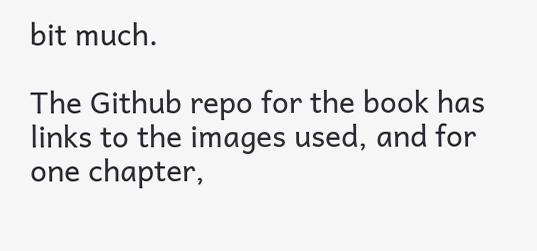bit much.

The Github repo for the book has links to the images used, and for one chapter,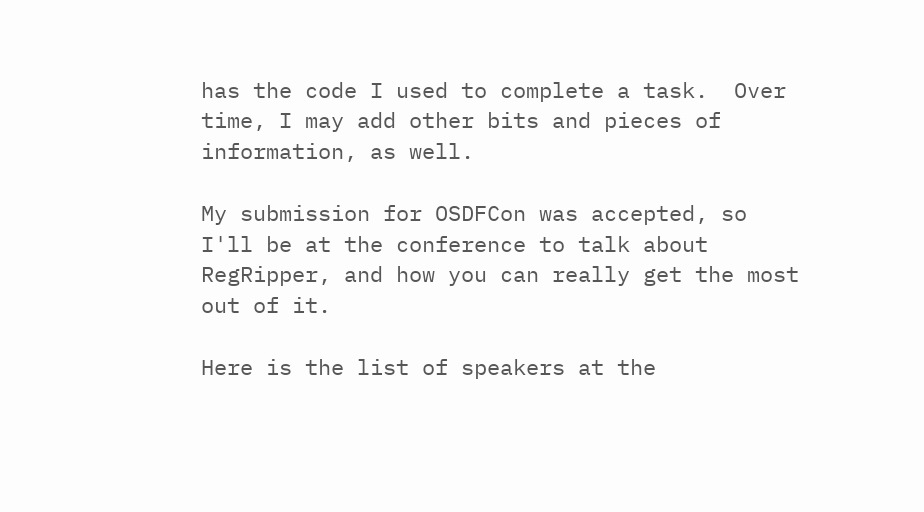has the code I used to complete a task.  Over time, I may add other bits and pieces of information, as well.

My submission for OSDFCon was accepted, so I'll be at the conference to talk about RegRipper, and how you can really get the most out of it.

Here is the list of speakers at the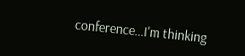conference...I'm thinking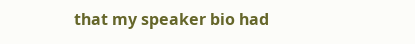that my speaker bio had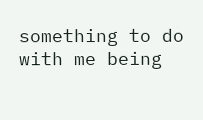something to do with me being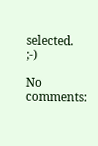selected.  ;-)

No comments: